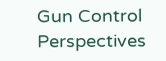Gun Control Perspectives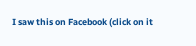I saw this on Facebook (click on it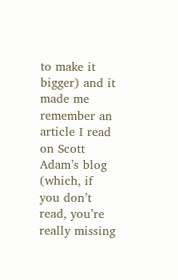to make it bigger) and it made me remember an article I read on Scott Adam’s blog (which, if you don’t read, you’re really missing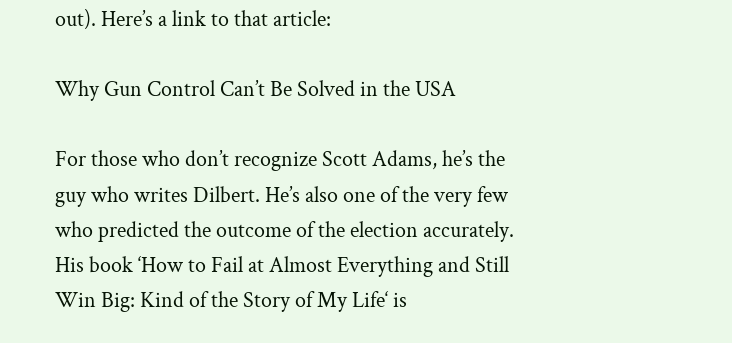out). Here’s a link to that article:

Why Gun Control Can’t Be Solved in the USA

For those who don’t recognize Scott Adams, he’s the guy who writes Dilbert. He’s also one of the very few who predicted the outcome of the election accurately. His book ‘How to Fail at Almost Everything and Still Win Big: Kind of the Story of My Life‘ is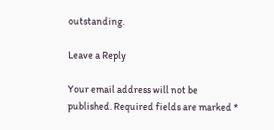outstanding.

Leave a Reply

Your email address will not be published. Required fields are marked *